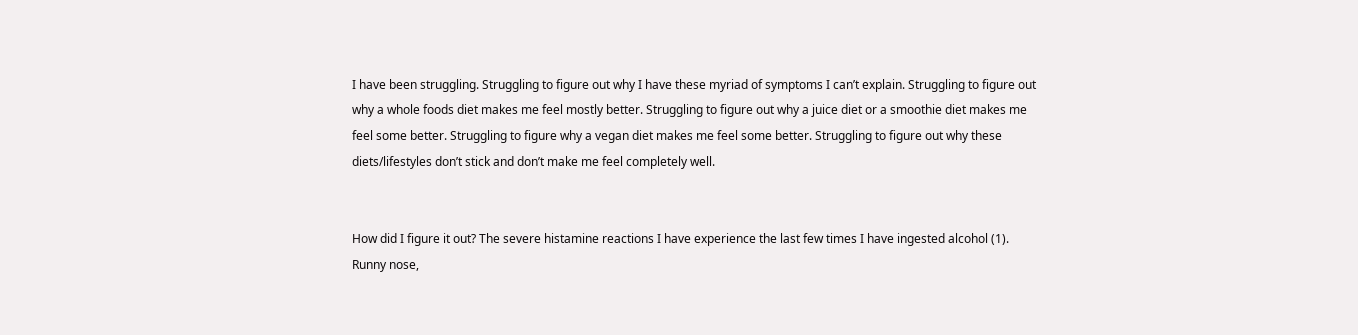I have been struggling. Struggling to figure out why I have these myriad of symptoms I can’t explain. Struggling to figure out why a whole foods diet makes me feel mostly better. Struggling to figure out why a juice diet or a smoothie diet makes me feel some better. Struggling to figure why a vegan diet makes me feel some better. Struggling to figure out why these diets/lifestyles don’t stick and don’t make me feel completely well.


How did I figure it out? The severe histamine reactions I have experience the last few times I have ingested alcohol (1). Runny nose,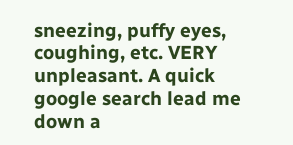sneezing, puffy eyes, coughing, etc. VERY unpleasant. A quick google search lead me down a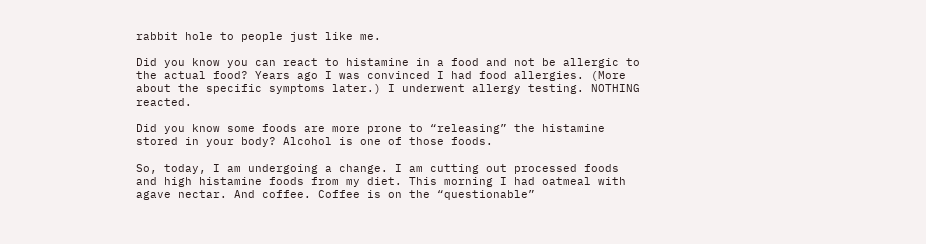rabbit hole to people just like me.

Did you know you can react to histamine in a food and not be allergic to the actual food? Years ago I was convinced I had food allergies. (More about the specific symptoms later.) I underwent allergy testing. NOTHING reacted.

Did you know some foods are more prone to “releasing” the histamine stored in your body? Alcohol is one of those foods.

So, today, I am undergoing a change. I am cutting out processed foods and high histamine foods from my diet. This morning I had oatmeal with agave nectar. And coffee. Coffee is on the “questionable”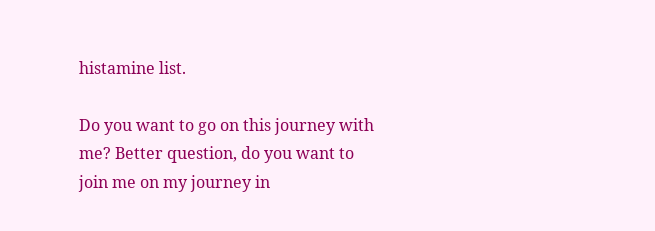histamine list.

Do you want to go on this journey with me? Better question, do you want to join me on my journey in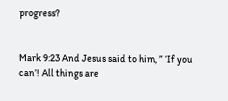progress?


Mark 9:23 And Jesus said to him, ” ‘If you can’! All things are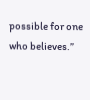possible for one who believes.”